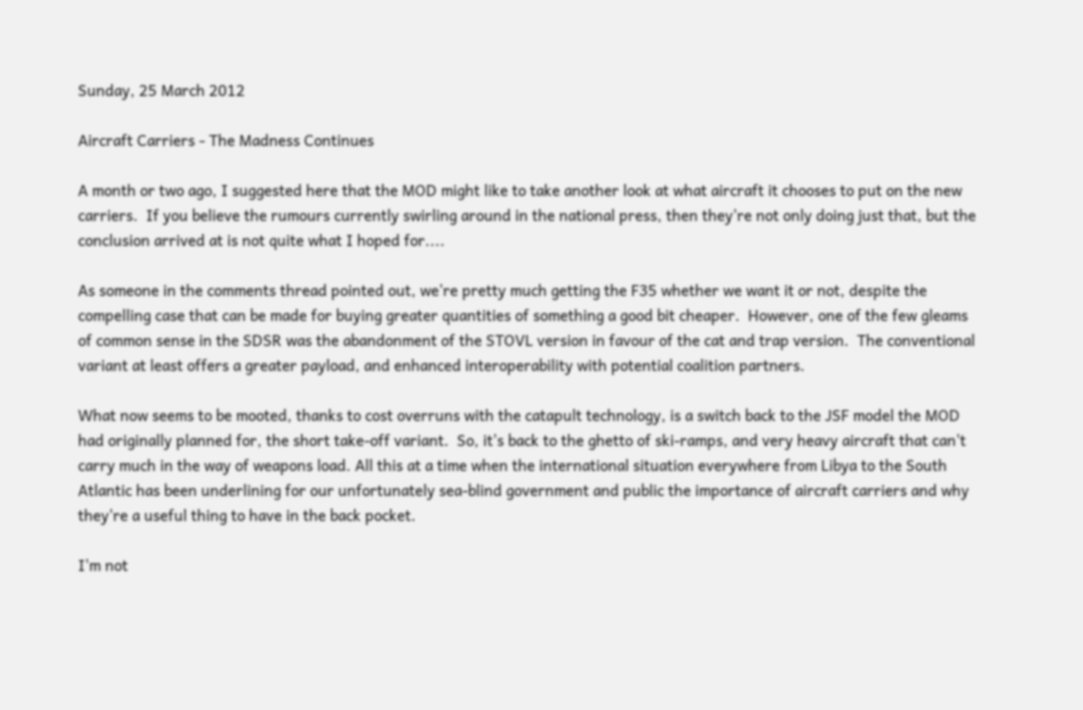Sunday, 25 March 2012

Aircraft Carriers - The Madness Continues

A month or two ago, I suggested here that the MOD might like to take another look at what aircraft it chooses to put on the new carriers.  If you believe the rumours currently swirling around in the national press, then they're not only doing just that, but the conclusion arrived at is not quite what I hoped for....

As someone in the comments thread pointed out, we're pretty much getting the F35 whether we want it or not, despite the compelling case that can be made for buying greater quantities of something a good bit cheaper.  However, one of the few gleams of common sense in the SDSR was the abandonment of the STOVL version in favour of the cat and trap version.  The conventional variant at least offers a greater payload, and enhanced interoperability with potential coalition partners.

What now seems to be mooted, thanks to cost overruns with the catapult technology, is a switch back to the JSF model the MOD had originally planned for, the short take-off variant.  So, it's back to the ghetto of ski-ramps, and very heavy aircraft that can't carry much in the way of weapons load. All this at a time when the international situation everywhere from Libya to the South Atlantic has been underlining for our unfortunately sea-blind government and public the importance of aircraft carriers and why they're a useful thing to have in the back pocket.

I'm not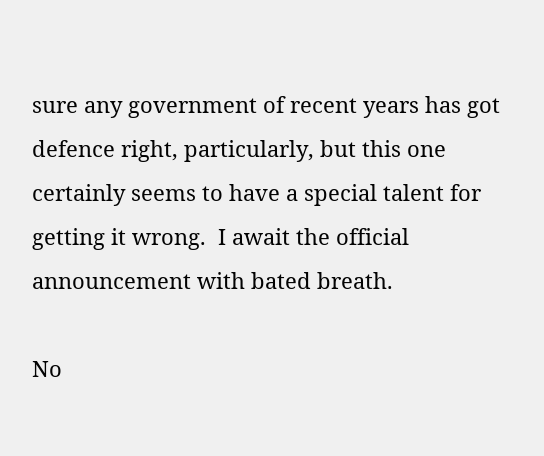sure any government of recent years has got defence right, particularly, but this one certainly seems to have a special talent for getting it wrong.  I await the official announcement with bated breath.

No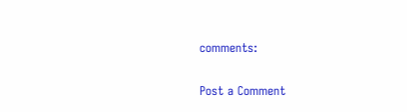comments:

Post a Comment